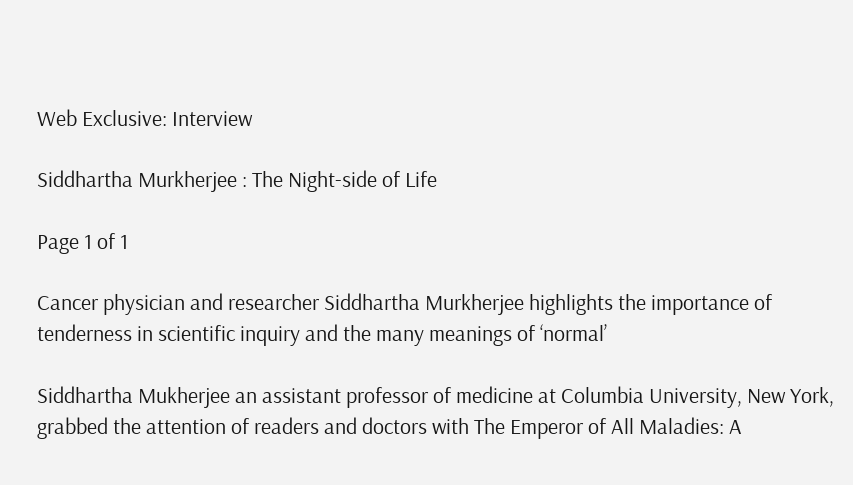Web Exclusive: Interview

Siddhartha Murkherjee : The Night-side of Life

Page 1 of 1

Cancer physician and researcher Siddhartha Murkherjee highlights the importance of tenderness in scientific inquiry and the many meanings of ‘normal’

Siddhartha Mukherjee an assistant professor of medicine at Columbia University, New York, grabbed the attention of readers and doctors with The Emperor of All Maladies: A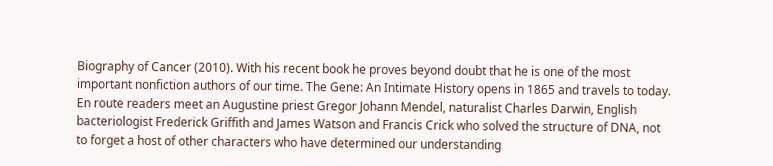Biography of Cancer (2010). With his recent book he proves beyond doubt that he is one of the most important nonfiction authors of our time. The Gene: An Intimate History opens in 1865 and travels to today. En route readers meet an Augustine priest Gregor Johann Mendel, naturalist Charles Darwin, English bacteriologist Frederick Griffith and James Watson and Francis Crick who solved the structure of DNA, not to forget a host of other characters who have determined our understanding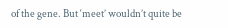of the gene. But ‘meet’ wouldn’t quite be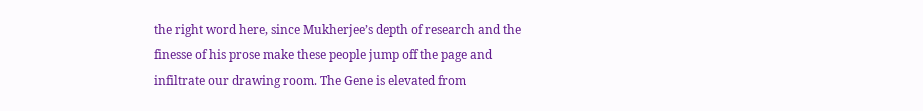the right word here, since Mukherjee’s depth of research and the finesse of his prose make these people jump off the page and infiltrate our drawing room. The Gene is elevated from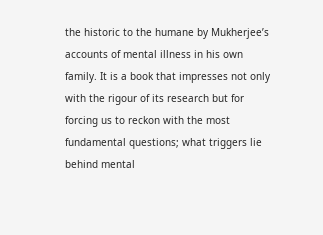the historic to the humane by Mukherjee’s accounts of mental illness in his own family. It is a book that impresses not only with the rigour of its research but for forcing us to reckon with the most fundamental questions; what triggers lie behind mental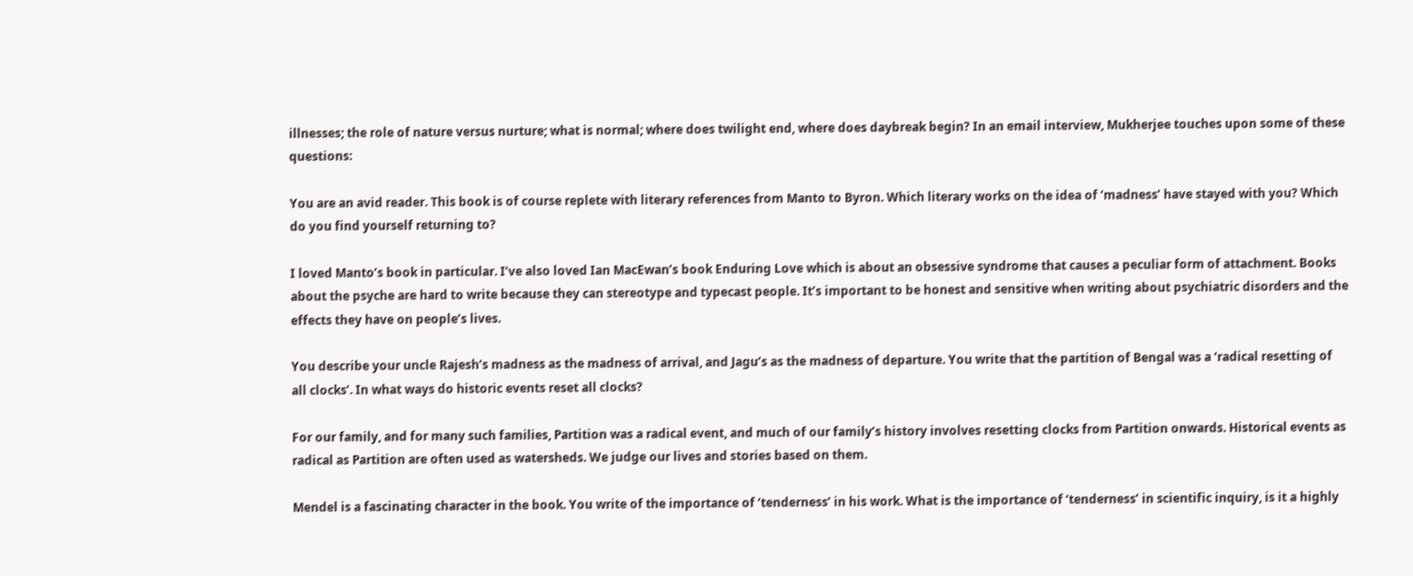illnesses; the role of nature versus nurture; what is normal; where does twilight end, where does daybreak begin? In an email interview, Mukherjee touches upon some of these questions:

You are an avid reader. This book is of course replete with literary references from Manto to Byron. Which literary works on the idea of ‘madness’ have stayed with you? Which do you find yourself returning to?

I loved Manto’s book in particular. I’ve also loved Ian MacEwan’s book Enduring Love which is about an obsessive syndrome that causes a peculiar form of attachment. Books about the psyche are hard to write because they can stereotype and typecast people. It’s important to be honest and sensitive when writing about psychiatric disorders and the effects they have on people’s lives.

You describe your uncle Rajesh’s madness as the madness of arrival, and Jagu’s as the madness of departure. You write that the partition of Bengal was a ‘radical resetting of all clocks’. In what ways do historic events reset all clocks?

For our family, and for many such families, Partition was a radical event, and much of our family’s history involves resetting clocks from Partition onwards. Historical events as radical as Partition are often used as watersheds. We judge our lives and stories based on them.

Mendel is a fascinating character in the book. You write of the importance of ‘tenderness’ in his work. What is the importance of ‘tenderness’ in scientific inquiry, is it a highly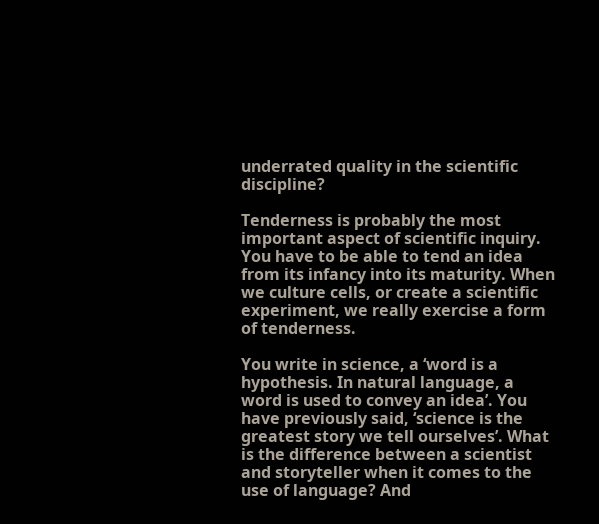underrated quality in the scientific discipline?

Tenderness is probably the most important aspect of scientific inquiry. You have to be able to tend an idea from its infancy into its maturity. When we culture cells, or create a scientific experiment, we really exercise a form of tenderness.

You write in science, a ‘word is a hypothesis. In natural language, a word is used to convey an idea’. You have previously said, ‘science is the greatest story we tell ourselves’. What is the difference between a scientist and storyteller when it comes to the use of language? And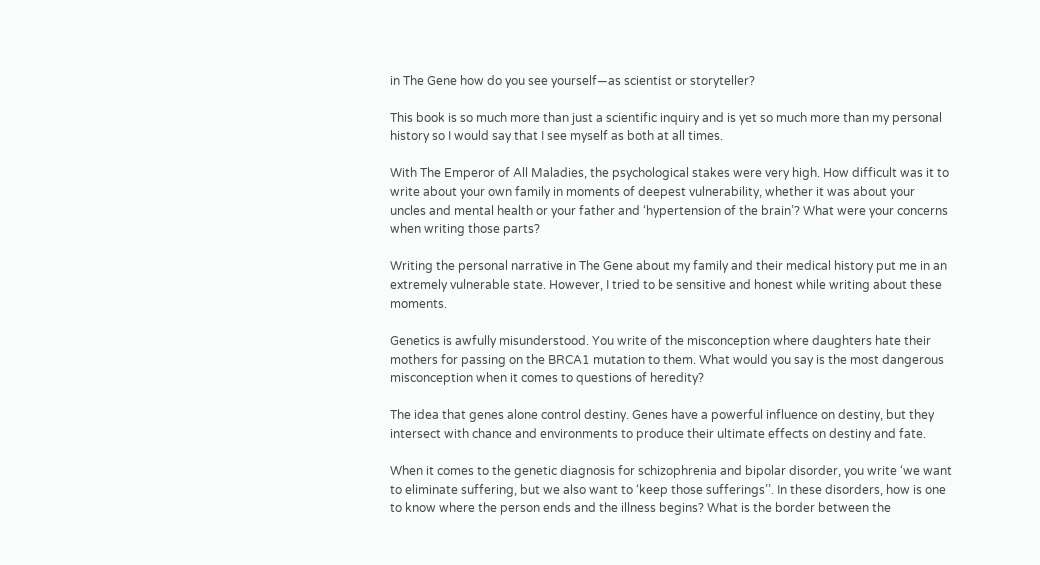in The Gene how do you see yourself—as scientist or storyteller?

This book is so much more than just a scientific inquiry and is yet so much more than my personal history so I would say that I see myself as both at all times.

With The Emperor of All Maladies, the psychological stakes were very high. How difficult was it to write about your own family in moments of deepest vulnerability, whether it was about your uncles and mental health or your father and ‘hypertension of the brain’? What were your concerns when writing those parts?

Writing the personal narrative in The Gene about my family and their medical history put me in an extremely vulnerable state. However, I tried to be sensitive and honest while writing about these moments.

Genetics is awfully misunderstood. You write of the misconception where daughters hate their mothers for passing on the BRCA1 mutation to them. What would you say is the most dangerous misconception when it comes to questions of heredity?

The idea that genes alone control destiny. Genes have a powerful influence on destiny, but they intersect with chance and environments to produce their ultimate effects on destiny and fate.

When it comes to the genetic diagnosis for schizophrenia and bipolar disorder, you write ‘we want to eliminate suffering, but we also want to ‘keep those sufferings’’. In these disorders, how is one to know where the person ends and the illness begins? What is the border between the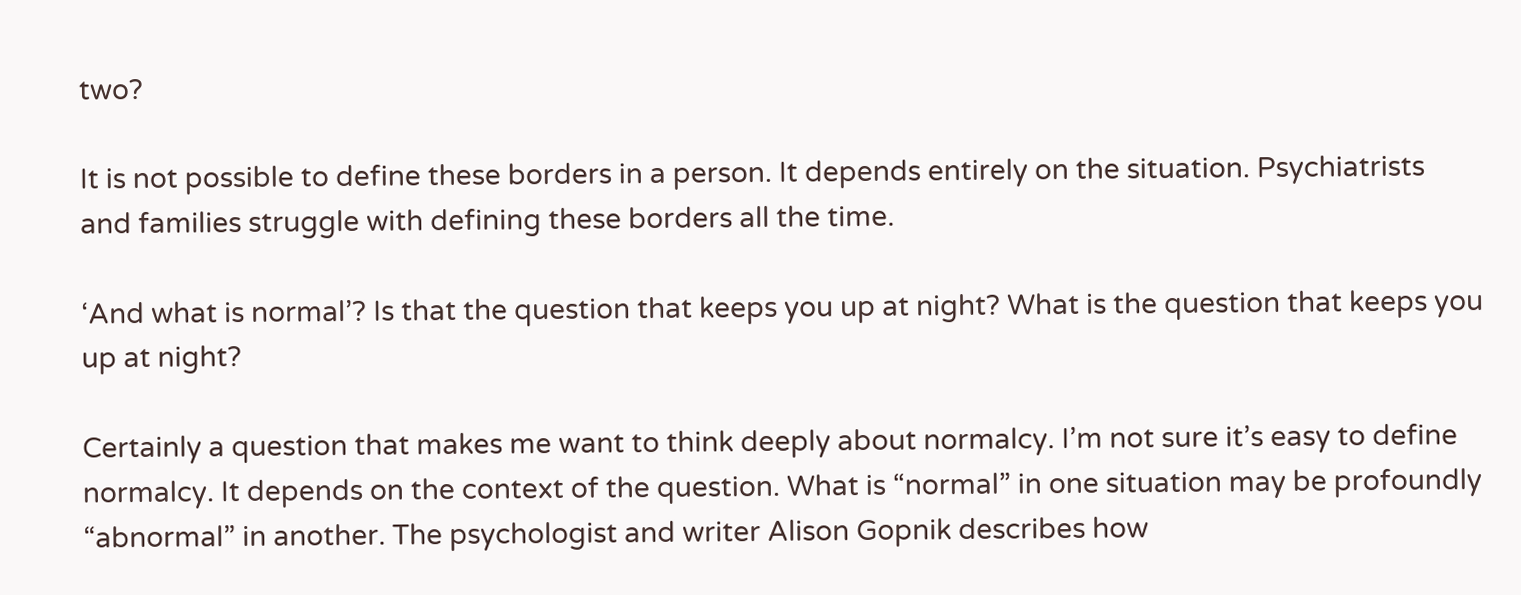two?

It is not possible to define these borders in a person. It depends entirely on the situation. Psychiatrists and families struggle with defining these borders all the time.

‘And what is normal’? Is that the question that keeps you up at night? What is the question that keeps you up at night?

Certainly a question that makes me want to think deeply about normalcy. I’m not sure it’s easy to define normalcy. It depends on the context of the question. What is “normal” in one situation may be profoundly “abnormal” in another. The psychologist and writer Alison Gopnik describes how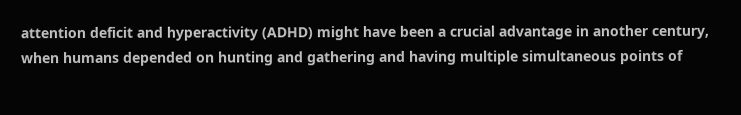attention deficit and hyperactivity (ADHD) might have been a crucial advantage in another century, when humans depended on hunting and gathering and having multiple simultaneous points of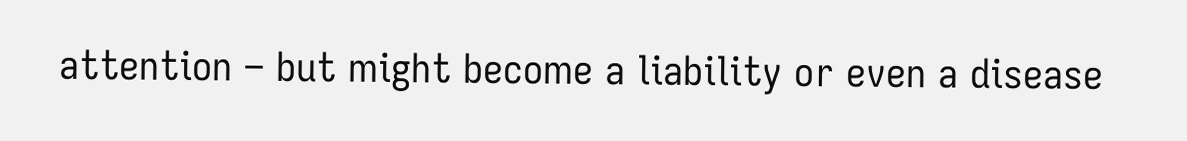attention – but might become a liability or even a disease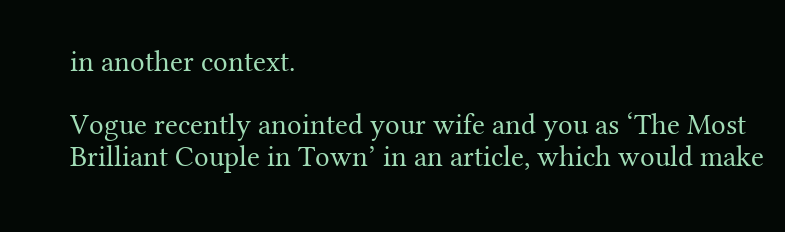in another context.

Vogue recently anointed your wife and you as ‘The Most Brilliant Couple in Town’ in an article, which would make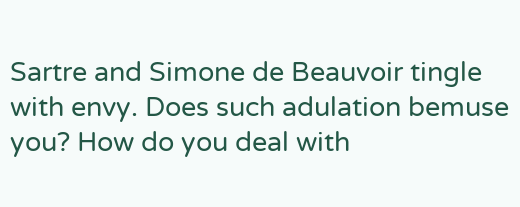Sartre and Simone de Beauvoir tingle with envy. Does such adulation bemuse you? How do you deal with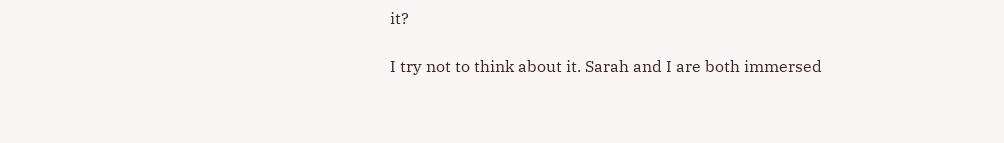it?

I try not to think about it. Sarah and I are both immersed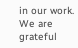in our work. We are grateful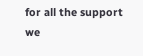for all the support we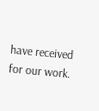have received for our work.